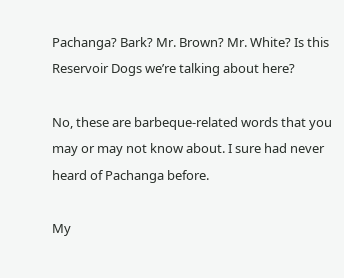Pachanga? Bark? Mr. Brown? Mr. White? Is this Reservoir Dogs we’re talking about here?

No, these are barbeque-related words that you may or may not know about. I sure had never heard of Pachanga before.

My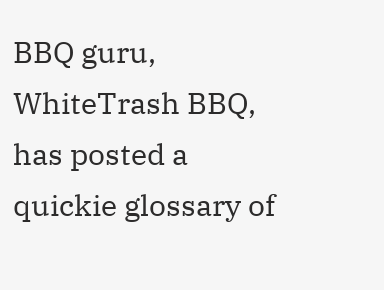BBQ guru, WhiteTrash BBQ, has posted a quickie glossary of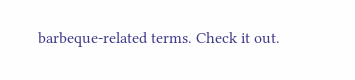barbeque-related terms. Check it out.